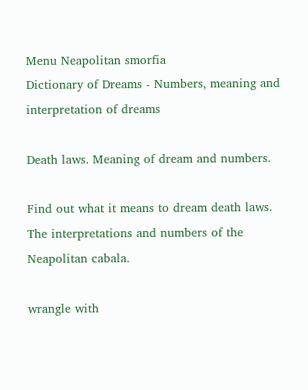Menu Neapolitan smorfia
Dictionary of Dreams - Numbers, meaning and interpretation of dreams

Death laws. Meaning of dream and numbers.

Find out what it means to dream death laws. The interpretations and numbers of the Neapolitan cabala.

wrangle with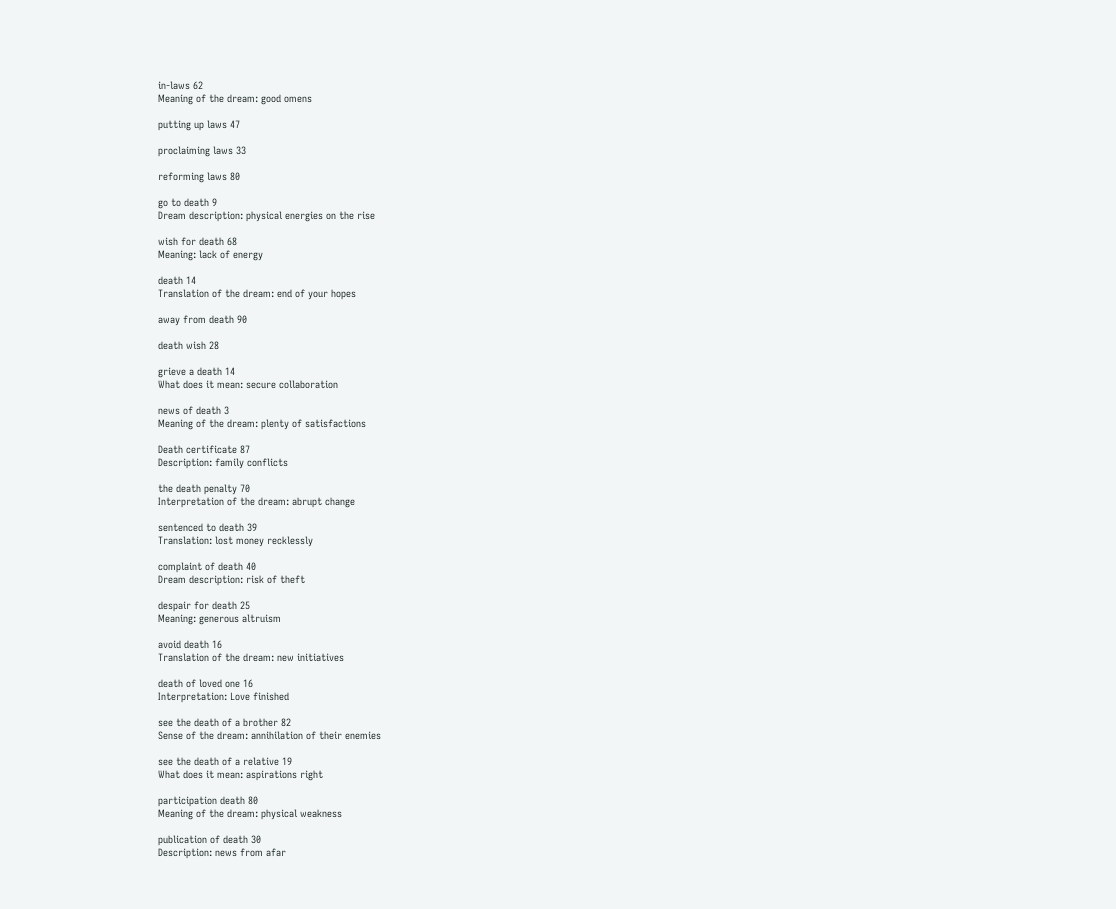in-laws 62
Meaning of the dream: good omens

putting up laws 47

proclaiming laws 33

reforming laws 80

go to death 9
Dream description: physical energies on the rise

wish for death 68
Meaning: lack of energy

death 14
Translation of the dream: end of your hopes

away from death 90

death wish 28

grieve a death 14
What does it mean: secure collaboration

news of death 3
Meaning of the dream: plenty of satisfactions

Death certificate 87
Description: family conflicts

the death penalty 70
Interpretation of the dream: abrupt change

sentenced to death 39
Translation: lost money recklessly

complaint of death 40
Dream description: risk of theft

despair for death 25
Meaning: generous altruism

avoid death 16
Translation of the dream: new initiatives

death of loved one 16
Interpretation: Love finished

see the death of a brother 82
Sense of the dream: annihilation of their enemies

see the death of a relative 19
What does it mean: aspirations right

participation death 80
Meaning of the dream: physical weakness

publication of death 30
Description: news from afar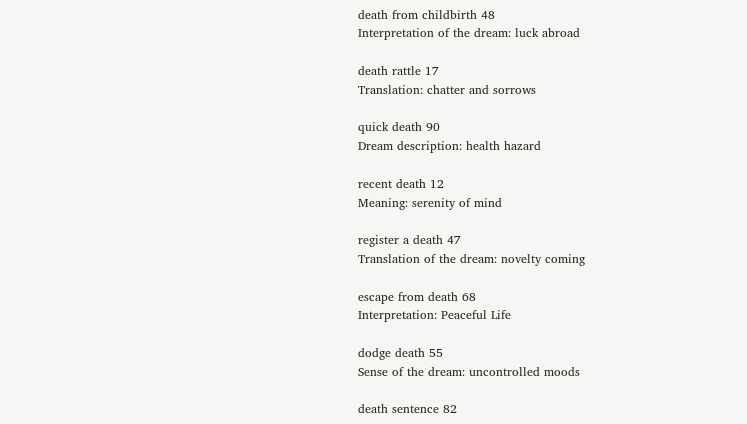death from childbirth 48
Interpretation of the dream: luck abroad

death rattle 17
Translation: chatter and sorrows

quick death 90
Dream description: health hazard

recent death 12
Meaning: serenity of mind

register a death 47
Translation of the dream: novelty coming

escape from death 68
Interpretation: Peaceful Life

dodge death 55
Sense of the dream: uncontrolled moods

death sentence 82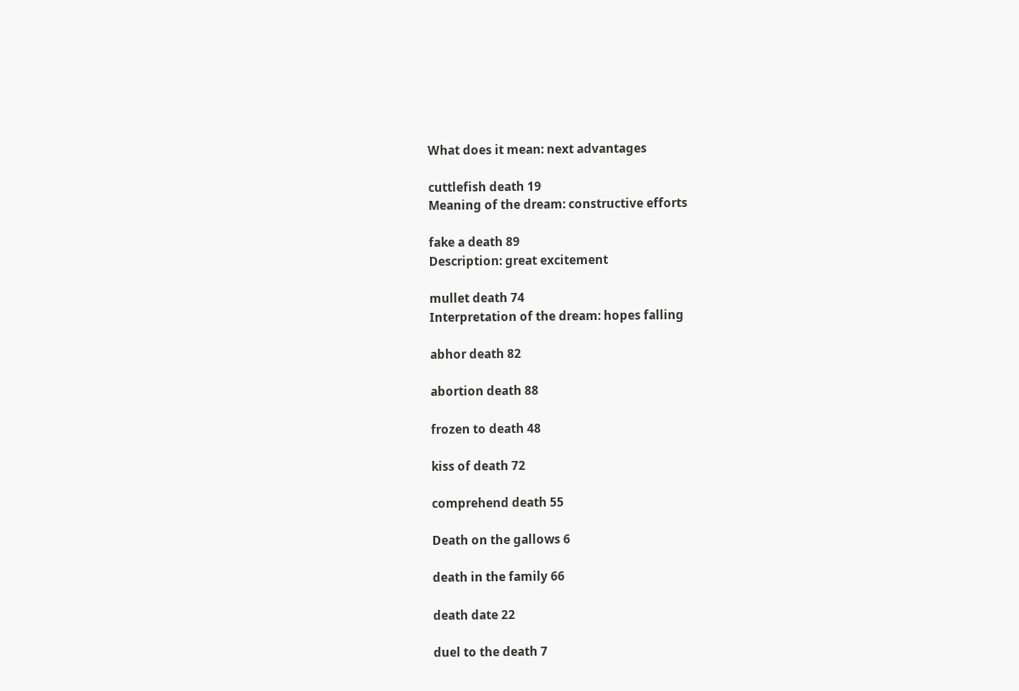What does it mean: next advantages

cuttlefish death 19
Meaning of the dream: constructive efforts

fake a death 89
Description: great excitement

mullet death 74
Interpretation of the dream: hopes falling

abhor death 82

abortion death 88

frozen to death 48

kiss of death 72

comprehend death 55

Death on the gallows 6

death in the family 66

death date 22

duel to the death 7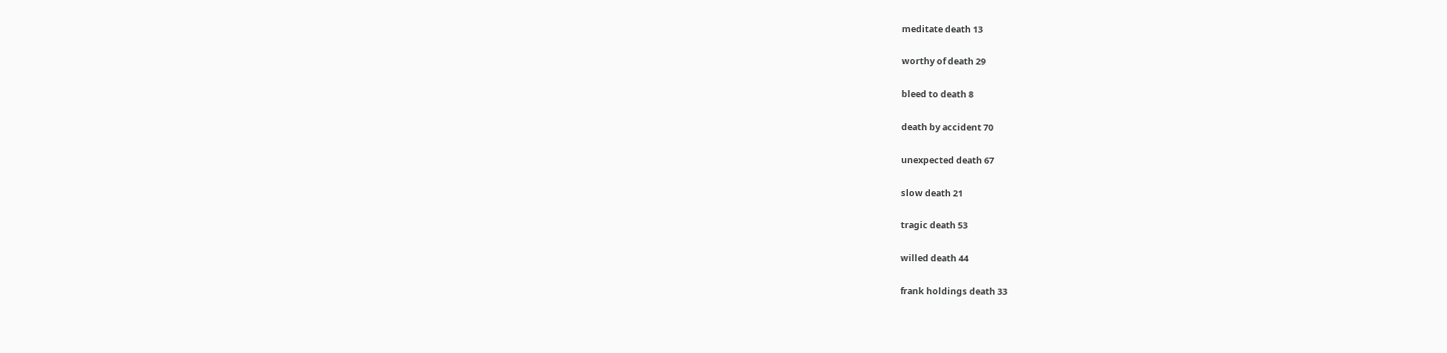meditate death 13

worthy of death 29

bleed to death 8

death by accident 70

unexpected death 67

slow death 21

tragic death 53

willed death 44

frank holdings death 33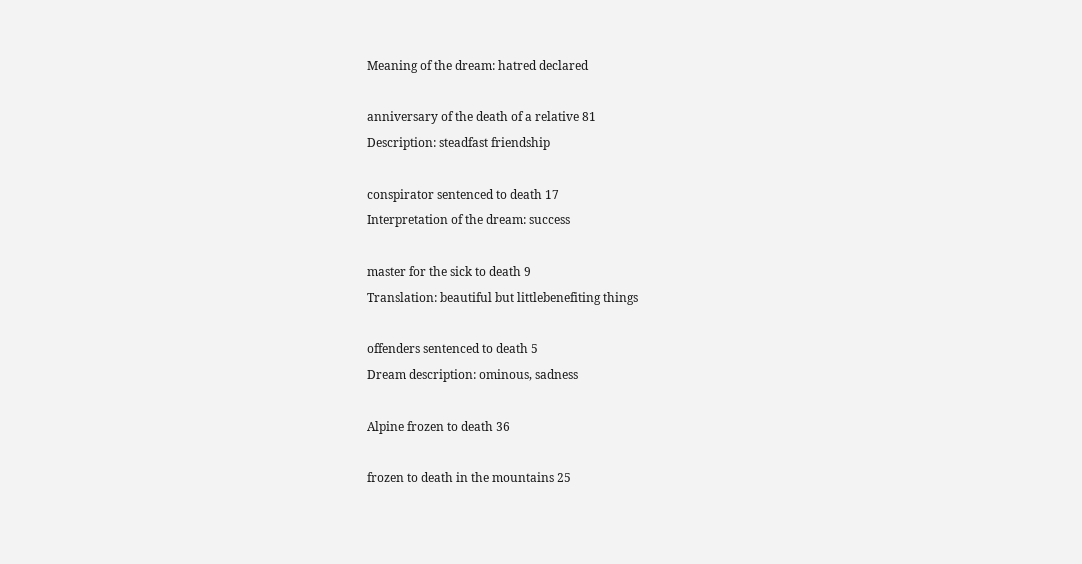Meaning of the dream: hatred declared

anniversary of the death of a relative 81
Description: steadfast friendship

conspirator sentenced to death 17
Interpretation of the dream: success

master for the sick to death 9
Translation: beautiful but littlebenefiting things

offenders sentenced to death 5
Dream description: ominous, sadness

Alpine frozen to death 36

frozen to death in the mountains 25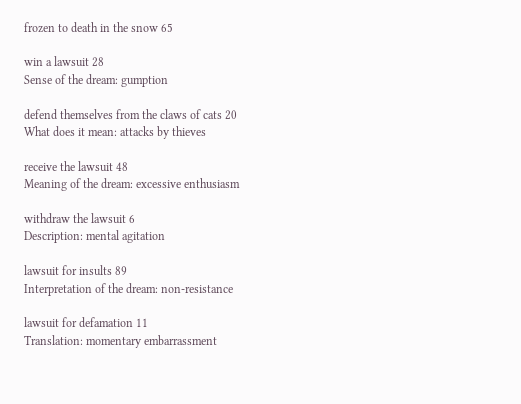frozen to death in the snow 65

win a lawsuit 28
Sense of the dream: gumption

defend themselves from the claws of cats 20
What does it mean: attacks by thieves

receive the lawsuit 48
Meaning of the dream: excessive enthusiasm

withdraw the lawsuit 6
Description: mental agitation

lawsuit for insults 89
Interpretation of the dream: non-resistance

lawsuit for defamation 11
Translation: momentary embarrassment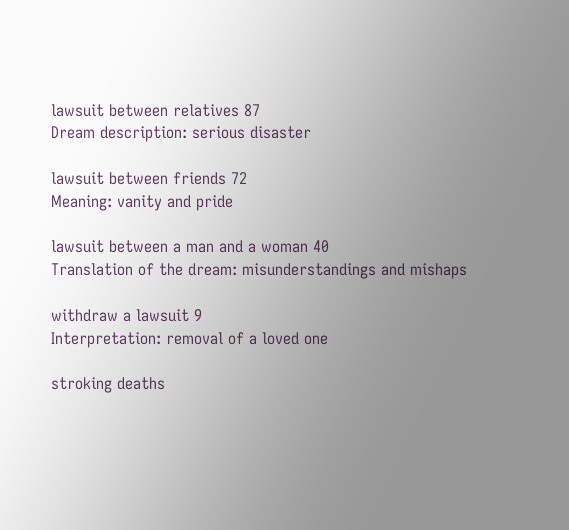lawsuit between relatives 87
Dream description: serious disaster

lawsuit between friends 72
Meaning: vanity and pride

lawsuit between a man and a woman 40
Translation of the dream: misunderstandings and mishaps

withdraw a lawsuit 9
Interpretation: removal of a loved one

stroking deaths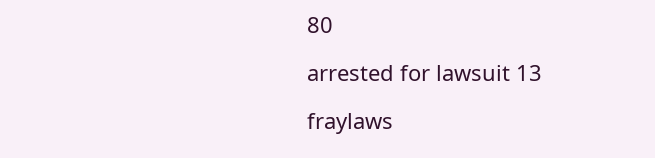80

arrested for lawsuit 13

fraylaws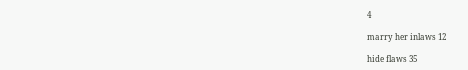4

marry her inlaws 12

hide flaws 35